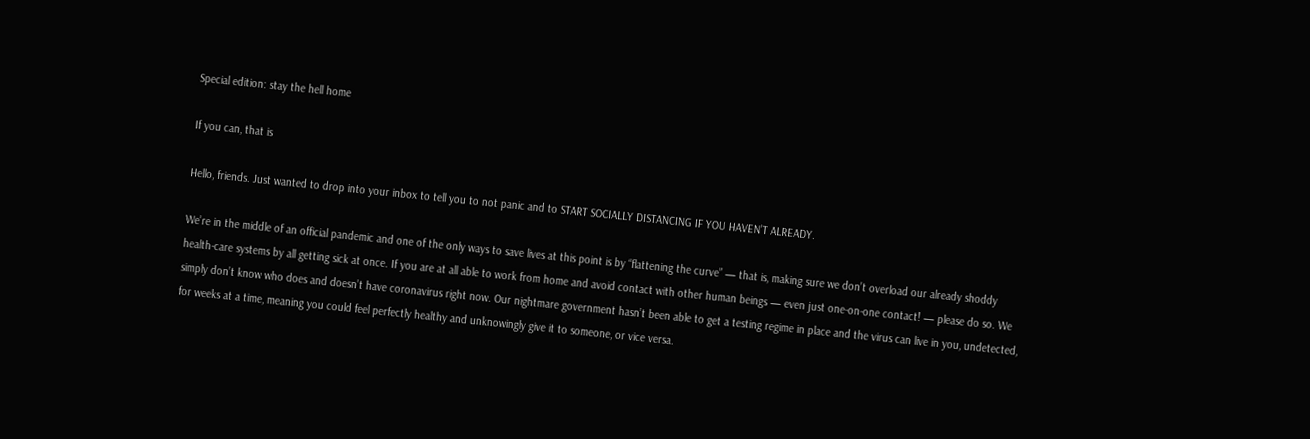Special edition: stay the hell home

If you can, that is

Hello, friends. Just wanted to drop into your inbox to tell you to not panic and to START SOCIALLY DISTANCING IF YOU HAVEN’T ALREADY.

We’re in the middle of an official pandemic and one of the only ways to save lives at this point is by “flattening the curve” — that is, making sure we don’t overload our already shoddy health-care systems by all getting sick at once. If you are at all able to work from home and avoid contact with other human beings — even just one-on-one contact! — please do so. We simply don’t know who does and doesn’t have coronavirus right now. Our nightmare government hasn’t been able to get a testing regime in place and the virus can live in you, undetected, for weeks at a time, meaning you could feel perfectly healthy and unknowingly give it to someone, or vice versa.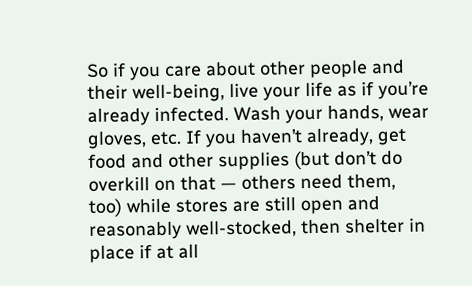So if you care about other people and their well-being, live your life as if you’re already infected. Wash your hands, wear gloves, etc. If you haven’t already, get food and other supplies (but don’t do overkill on that — others need them, too) while stores are still open and reasonably well-stocked, then shelter in place if at all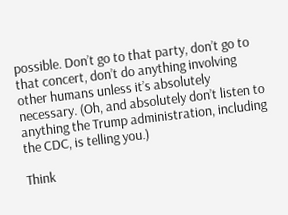possible. Don’t go to that party, don’t go to that concert, don’t do anything involving other humans unless it’s absolutely necessary. (Oh, and absolutely don’t listen to anything the Trump administration, including the CDC, is telling you.)

Think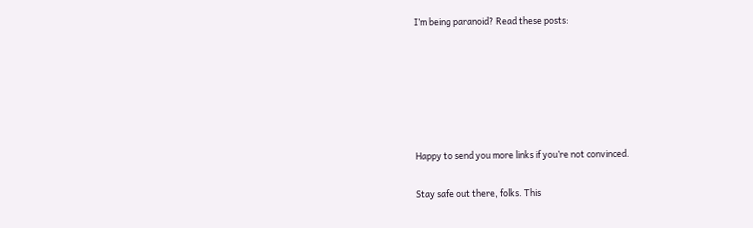I’m being paranoid? Read these posts:






Happy to send you more links if you’re not convinced.

Stay safe out there, folks. This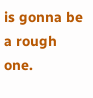is gonna be a rough one.